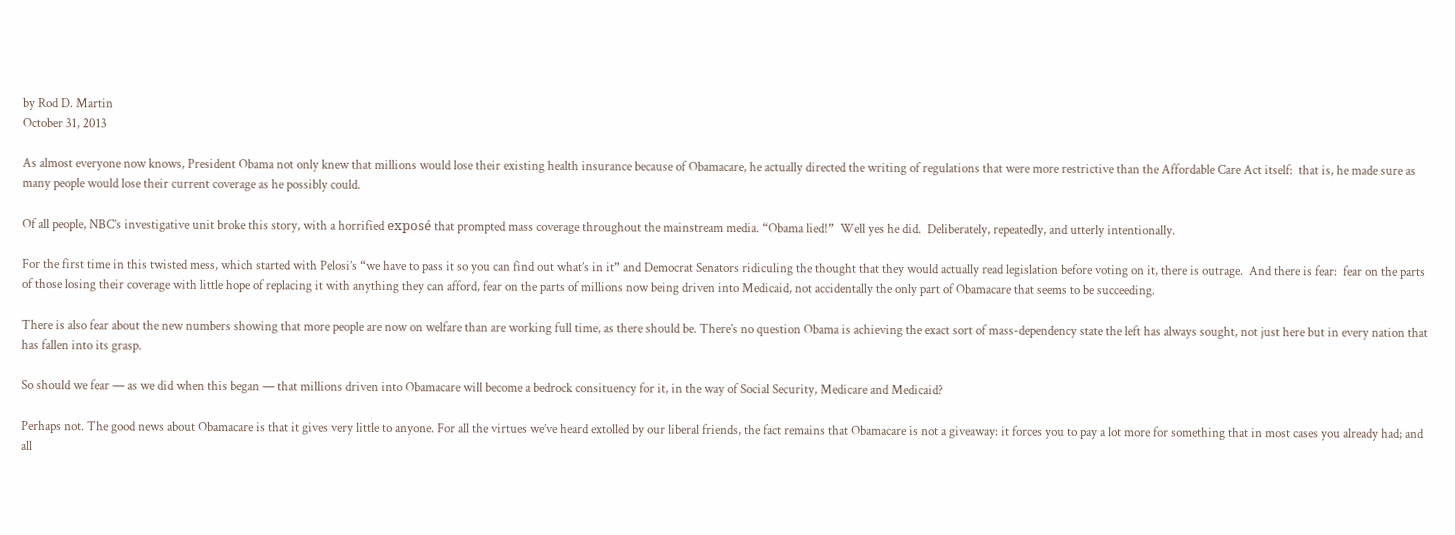by Rod D. Martin
October 31, 2013

As almost everyone now knows, President Obama not only knew that millions would lose their existing health insurance because of Obamacare, he actually directed the writing of regulations that were more restrictive than the Affordable Care Act itself:  that is, he made sure as many people would lose their current coverage as he possibly could.

Of all people, NBC’s investigative unit broke this story, with a horrified exposé that prompted mass coverage throughout the mainstream media. “Obama lied!”  Well yes he did.  Deliberately, repeatedly, and utterly intentionally.

For the first time in this twisted mess, which started with Pelosi’s “we have to pass it so you can find out what’s in it” and Democrat Senators ridiculing the thought that they would actually read legislation before voting on it, there is outrage.  And there is fear:  fear on the parts of those losing their coverage with little hope of replacing it with anything they can afford, fear on the parts of millions now being driven into Medicaid, not accidentally the only part of Obamacare that seems to be succeeding.

There is also fear about the new numbers showing that more people are now on welfare than are working full time, as there should be. There’s no question Obama is achieving the exact sort of mass-dependency state the left has always sought, not just here but in every nation that has fallen into its grasp.

So should we fear — as we did when this began — that millions driven into Obamacare will become a bedrock consituency for it, in the way of Social Security, Medicare and Medicaid?

Perhaps not. The good news about Obamacare is that it gives very little to anyone. For all the virtues we’ve heard extolled by our liberal friends, the fact remains that Obamacare is not a giveaway: it forces you to pay a lot more for something that in most cases you already had; and all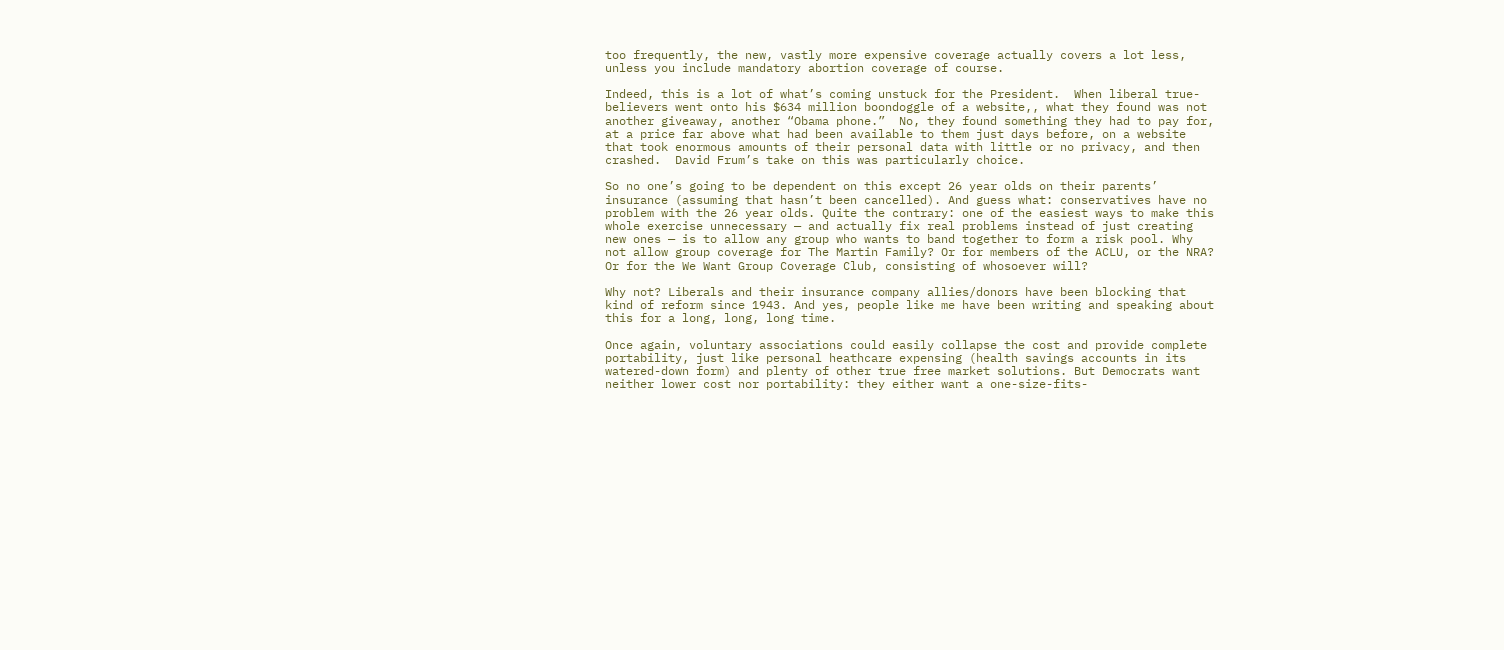too frequently, the new, vastly more expensive coverage actually covers a lot less, unless you include mandatory abortion coverage of course.

Indeed, this is a lot of what’s coming unstuck for the President.  When liberal true-believers went onto his $634 million boondoggle of a website,, what they found was not another giveaway, another “Obama phone.”  No, they found something they had to pay for, at a price far above what had been available to them just days before, on a website that took enormous amounts of their personal data with little or no privacy, and then crashed.  David Frum’s take on this was particularly choice.

So no one’s going to be dependent on this except 26 year olds on their parents’ insurance (assuming that hasn’t been cancelled). And guess what: conservatives have no problem with the 26 year olds. Quite the contrary: one of the easiest ways to make this whole exercise unnecessary — and actually fix real problems instead of just creating new ones — is to allow any group who wants to band together to form a risk pool. Why not allow group coverage for The Martin Family? Or for members of the ACLU, or the NRA? Or for the We Want Group Coverage Club, consisting of whosoever will?

Why not? Liberals and their insurance company allies/donors have been blocking that kind of reform since 1943. And yes, people like me have been writing and speaking about this for a long, long, long time.

Once again, voluntary associations could easily collapse the cost and provide complete portability, just like personal heathcare expensing (health savings accounts in its watered-down form) and plenty of other true free market solutions. But Democrats want neither lower cost nor portability: they either want a one-size-fits-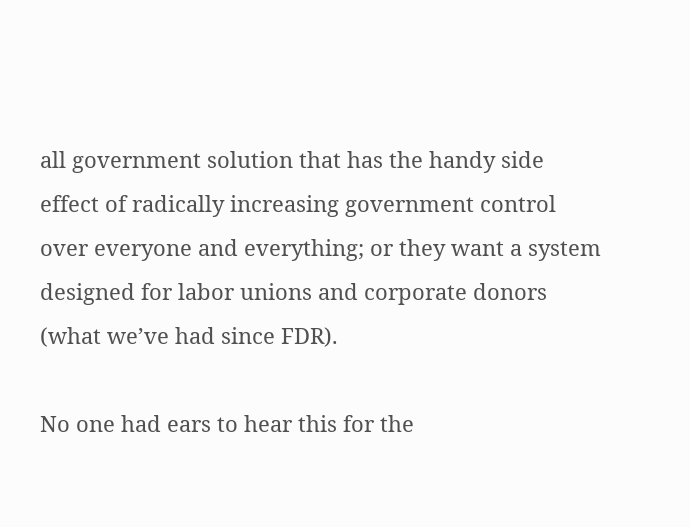all government solution that has the handy side effect of radically increasing government control over everyone and everything; or they want a system designed for labor unions and corporate donors (what we’ve had since FDR).

No one had ears to hear this for the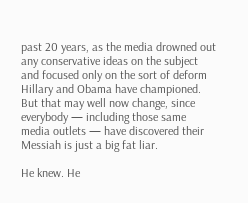past 20 years, as the media drowned out any conservative ideas on the subject and focused only on the sort of deform Hillary and Obama have championed. But that may well now change, since everybody — including those same media outlets — have discovered their Messiah is just a big fat liar.

He knew. He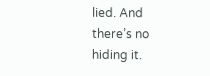lied. And there’s no hiding it.